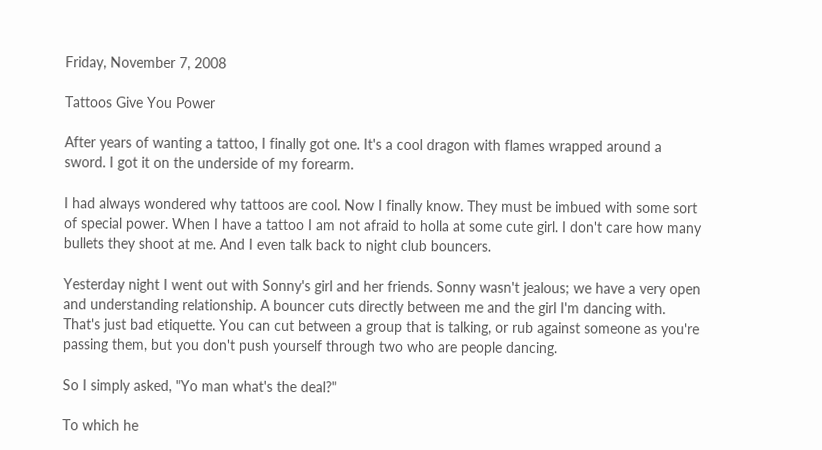Friday, November 7, 2008

Tattoos Give You Power

After years of wanting a tattoo, I finally got one. It's a cool dragon with flames wrapped around a sword. I got it on the underside of my forearm.

I had always wondered why tattoos are cool. Now I finally know. They must be imbued with some sort of special power. When I have a tattoo I am not afraid to holla at some cute girl. I don't care how many bullets they shoot at me. And I even talk back to night club bouncers.

Yesterday night I went out with Sonny's girl and her friends. Sonny wasn't jealous; we have a very open and understanding relationship. A bouncer cuts directly between me and the girl I'm dancing with. That's just bad etiquette. You can cut between a group that is talking, or rub against someone as you're passing them, but you don't push yourself through two who are people dancing.

So I simply asked, "Yo man what's the deal?"

To which he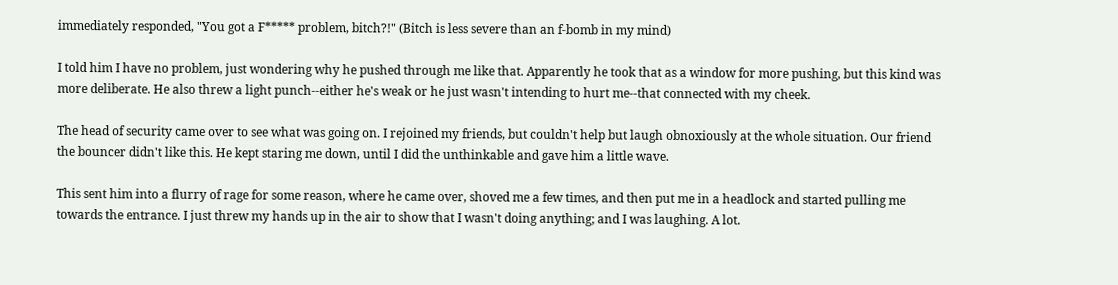immediately responded, "You got a F***** problem, bitch?!" (Bitch is less severe than an f-bomb in my mind)

I told him I have no problem, just wondering why he pushed through me like that. Apparently he took that as a window for more pushing, but this kind was more deliberate. He also threw a light punch--either he's weak or he just wasn't intending to hurt me--that connected with my cheek.

The head of security came over to see what was going on. I rejoined my friends, but couldn't help but laugh obnoxiously at the whole situation. Our friend the bouncer didn't like this. He kept staring me down, until I did the unthinkable and gave him a little wave.

This sent him into a flurry of rage for some reason, where he came over, shoved me a few times, and then put me in a headlock and started pulling me towards the entrance. I just threw my hands up in the air to show that I wasn't doing anything; and I was laughing. A lot.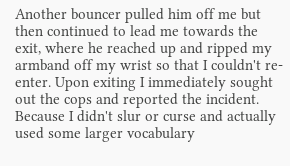Another bouncer pulled him off me but then continued to lead me towards the exit, where he reached up and ripped my armband off my wrist so that I couldn't re-enter. Upon exiting I immediately sought out the cops and reported the incident. Because I didn't slur or curse and actually used some larger vocabulary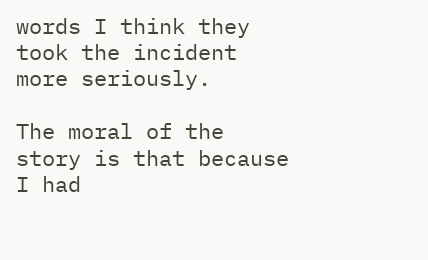words I think they took the incident more seriously.

The moral of the story is that because I had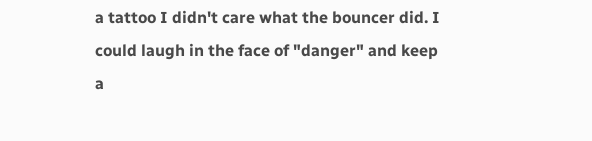a tattoo I didn't care what the bouncer did. I could laugh in the face of "danger" and keep a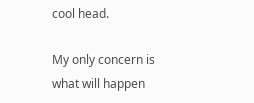cool head.

My only concern is what will happen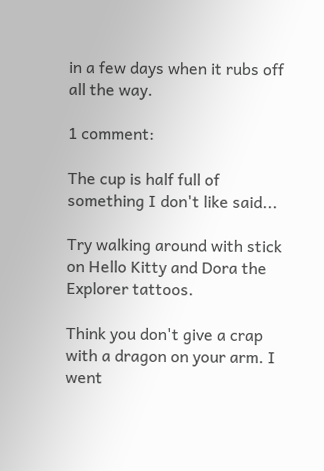in a few days when it rubs off all the way.

1 comment:

The cup is half full of something I don't like said...

Try walking around with stick on Hello Kitty and Dora the Explorer tattoos.

Think you don't give a crap with a dragon on your arm. I went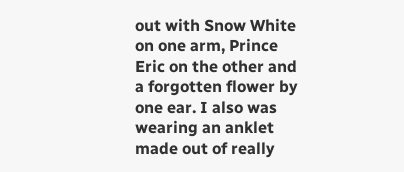out with Snow White on one arm, Prince Eric on the other and a forgotten flower by one ear. I also was wearing an anklet made out of really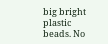big bright plastic beads. No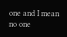one and I mean no one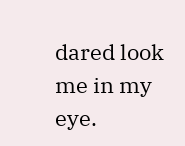dared look me in my eye.